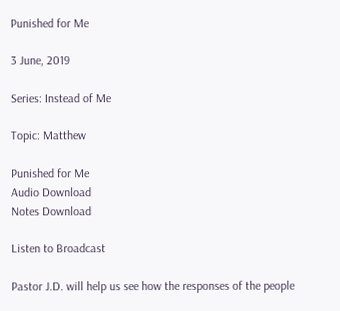Punished for Me

3 June, 2019

Series: Instead of Me

Topic: Matthew

Punished for Me
Audio Download
Notes Download

Listen to Broadcast

Pastor J.D. will help us see how the responses of the people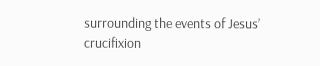surrounding the events of Jesus’ crucifixion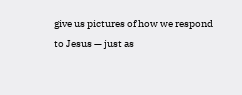give us pictures of how we respond to Jesus — just as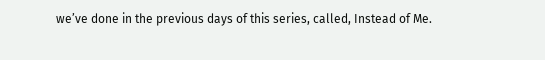we’ve done in the previous days of this series, called, Instead of Me.